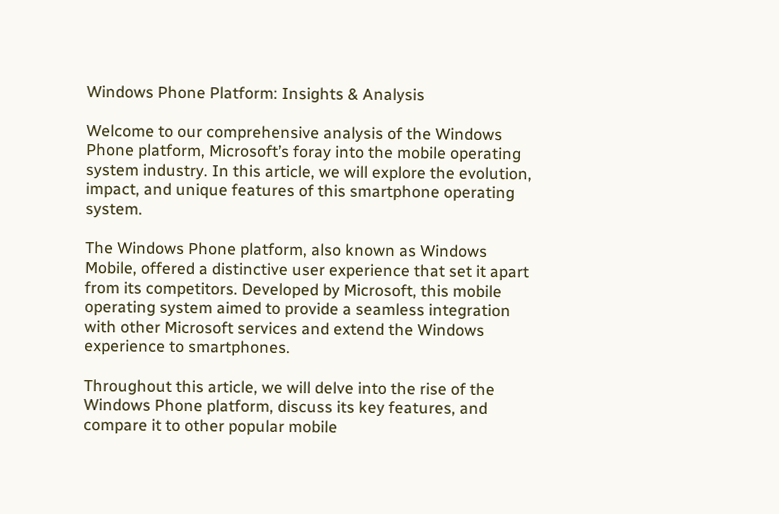Windows Phone Platform: Insights & Analysis

Welcome to our comprehensive analysis of the Windows Phone platform, Microsoft’s foray into the mobile operating system industry. In this article, we will explore the evolution, impact, and unique features of this smartphone operating system.

The Windows Phone platform, also known as Windows Mobile, offered a distinctive user experience that set it apart from its competitors. Developed by Microsoft, this mobile operating system aimed to provide a seamless integration with other Microsoft services and extend the Windows experience to smartphones.

Throughout this article, we will delve into the rise of the Windows Phone platform, discuss its key features, and compare it to other popular mobile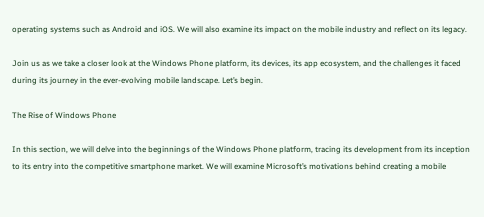operating systems such as Android and iOS. We will also examine its impact on the mobile industry and reflect on its legacy.

Join us as we take a closer look at the Windows Phone platform, its devices, its app ecosystem, and the challenges it faced during its journey in the ever-evolving mobile landscape. Let’s begin.

The Rise of Windows Phone

In this section, we will delve into the beginnings of the Windows Phone platform, tracing its development from its inception to its entry into the competitive smartphone market. We will examine Microsoft’s motivations behind creating a mobile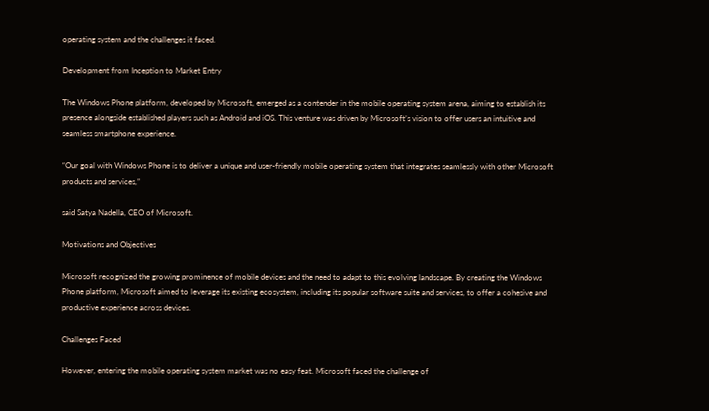operating system and the challenges it faced.

Development from Inception to Market Entry

The Windows Phone platform, developed by Microsoft, emerged as a contender in the mobile operating system arena, aiming to establish its presence alongside established players such as Android and iOS. This venture was driven by Microsoft’s vision to offer users an intuitive and seamless smartphone experience.

“Our goal with Windows Phone is to deliver a unique and user-friendly mobile operating system that integrates seamlessly with other Microsoft products and services,”

said Satya Nadella, CEO of Microsoft.

Motivations and Objectives

Microsoft recognized the growing prominence of mobile devices and the need to adapt to this evolving landscape. By creating the Windows Phone platform, Microsoft aimed to leverage its existing ecosystem, including its popular software suite and services, to offer a cohesive and productive experience across devices.

Challenges Faced

However, entering the mobile operating system market was no easy feat. Microsoft faced the challenge of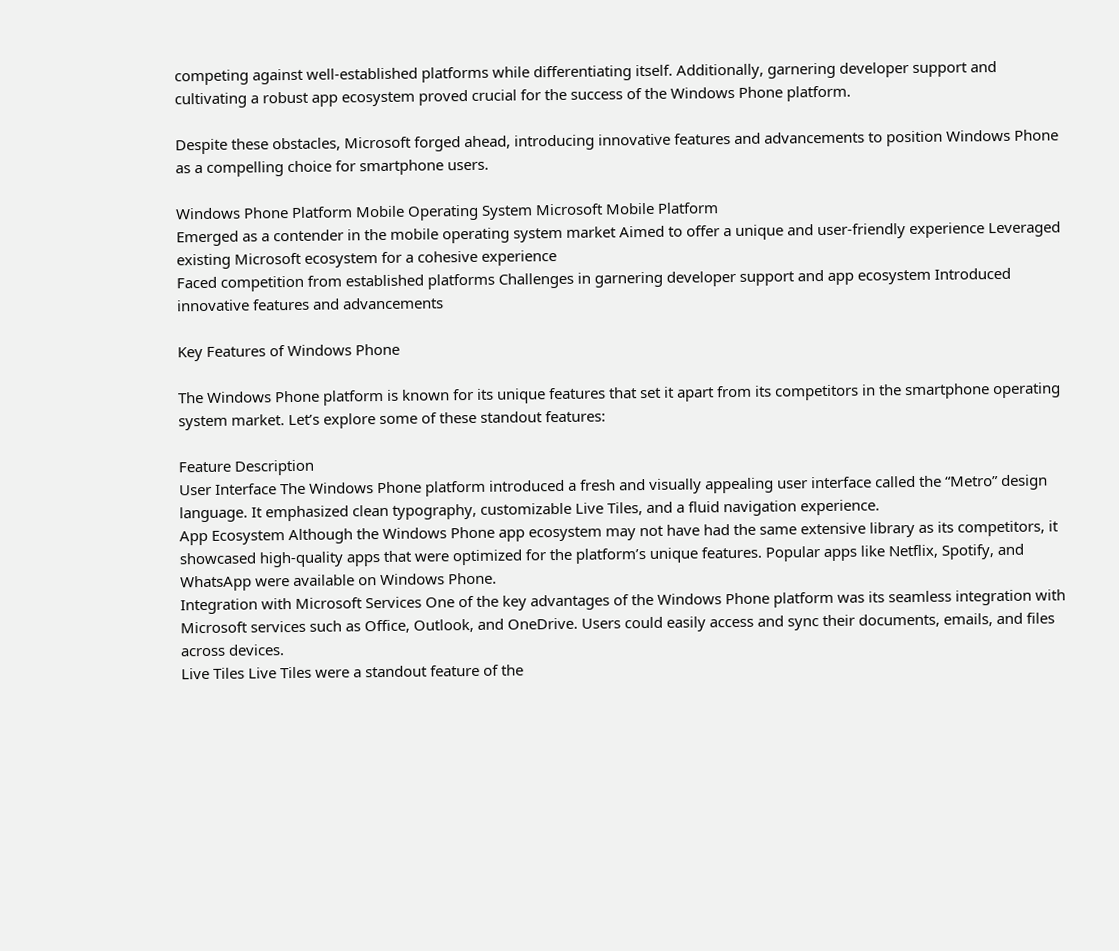competing against well-established platforms while differentiating itself. Additionally, garnering developer support and cultivating a robust app ecosystem proved crucial for the success of the Windows Phone platform.

Despite these obstacles, Microsoft forged ahead, introducing innovative features and advancements to position Windows Phone as a compelling choice for smartphone users.

Windows Phone Platform Mobile Operating System Microsoft Mobile Platform
Emerged as a contender in the mobile operating system market Aimed to offer a unique and user-friendly experience Leveraged existing Microsoft ecosystem for a cohesive experience
Faced competition from established platforms Challenges in garnering developer support and app ecosystem Introduced innovative features and advancements

Key Features of Windows Phone

The Windows Phone platform is known for its unique features that set it apart from its competitors in the smartphone operating system market. Let’s explore some of these standout features:

Feature Description
User Interface The Windows Phone platform introduced a fresh and visually appealing user interface called the “Metro” design language. It emphasized clean typography, customizable Live Tiles, and a fluid navigation experience.
App Ecosystem Although the Windows Phone app ecosystem may not have had the same extensive library as its competitors, it showcased high-quality apps that were optimized for the platform’s unique features. Popular apps like Netflix, Spotify, and WhatsApp were available on Windows Phone.
Integration with Microsoft Services One of the key advantages of the Windows Phone platform was its seamless integration with Microsoft services such as Office, Outlook, and OneDrive. Users could easily access and sync their documents, emails, and files across devices.
Live Tiles Live Tiles were a standout feature of the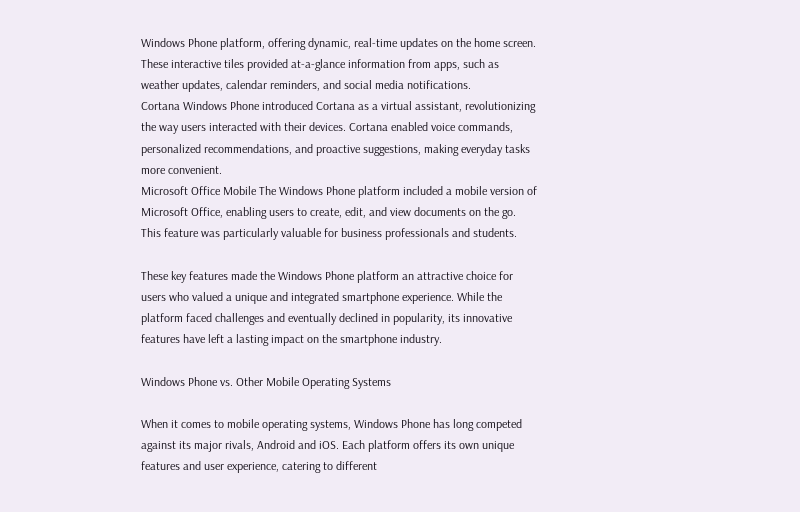Windows Phone platform, offering dynamic, real-time updates on the home screen. These interactive tiles provided at-a-glance information from apps, such as weather updates, calendar reminders, and social media notifications.
Cortana Windows Phone introduced Cortana as a virtual assistant, revolutionizing the way users interacted with their devices. Cortana enabled voice commands, personalized recommendations, and proactive suggestions, making everyday tasks more convenient.
Microsoft Office Mobile The Windows Phone platform included a mobile version of Microsoft Office, enabling users to create, edit, and view documents on the go. This feature was particularly valuable for business professionals and students.

These key features made the Windows Phone platform an attractive choice for users who valued a unique and integrated smartphone experience. While the platform faced challenges and eventually declined in popularity, its innovative features have left a lasting impact on the smartphone industry.

Windows Phone vs. Other Mobile Operating Systems

When it comes to mobile operating systems, Windows Phone has long competed against its major rivals, Android and iOS. Each platform offers its own unique features and user experience, catering to different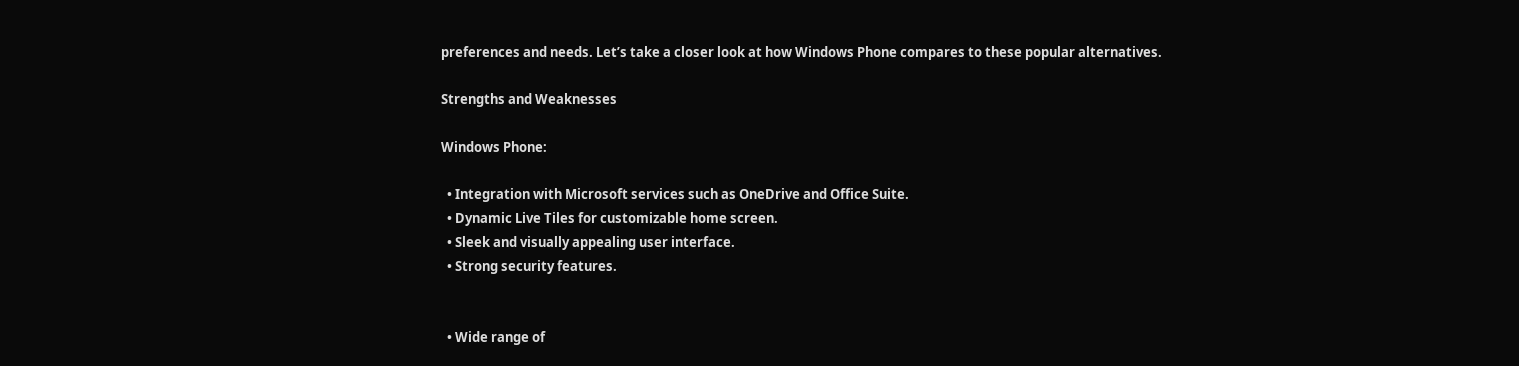preferences and needs. Let’s take a closer look at how Windows Phone compares to these popular alternatives.

Strengths and Weaknesses

Windows Phone:

  • Integration with Microsoft services such as OneDrive and Office Suite.
  • Dynamic Live Tiles for customizable home screen.
  • Sleek and visually appealing user interface.
  • Strong security features.


  • Wide range of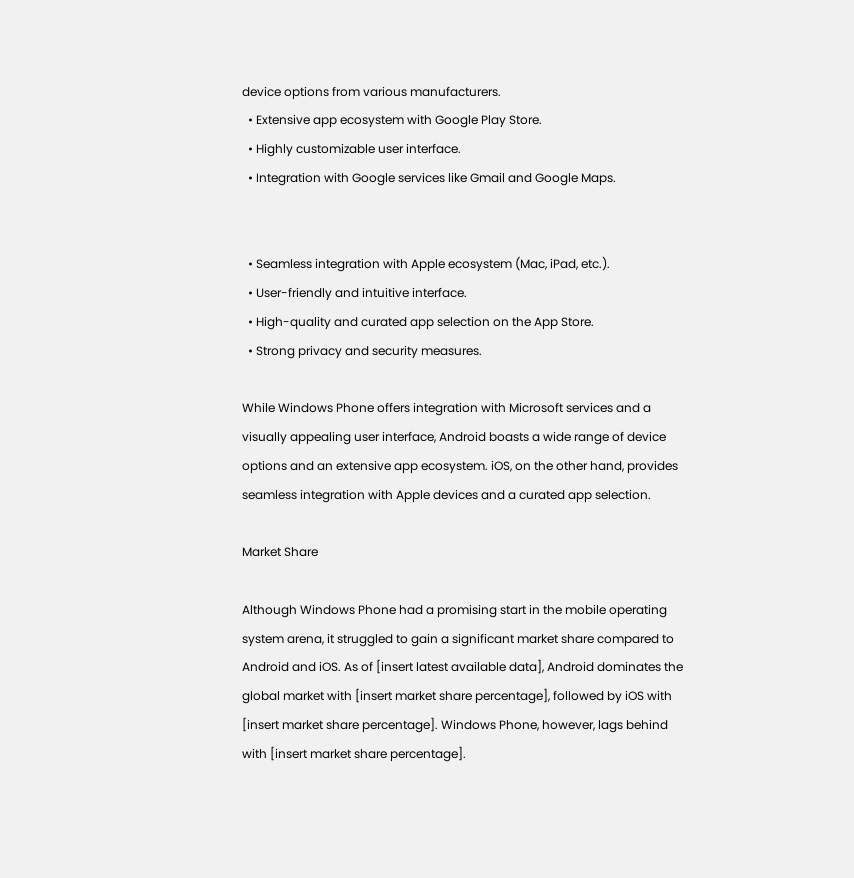device options from various manufacturers.
  • Extensive app ecosystem with Google Play Store.
  • Highly customizable user interface.
  • Integration with Google services like Gmail and Google Maps.


  • Seamless integration with Apple ecosystem (Mac, iPad, etc.).
  • User-friendly and intuitive interface.
  • High-quality and curated app selection on the App Store.
  • Strong privacy and security measures.

While Windows Phone offers integration with Microsoft services and a visually appealing user interface, Android boasts a wide range of device options and an extensive app ecosystem. iOS, on the other hand, provides seamless integration with Apple devices and a curated app selection.

Market Share

Although Windows Phone had a promising start in the mobile operating system arena, it struggled to gain a significant market share compared to Android and iOS. As of [insert latest available data], Android dominates the global market with [insert market share percentage], followed by iOS with [insert market share percentage]. Windows Phone, however, lags behind with [insert market share percentage].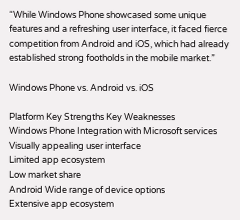“While Windows Phone showcased some unique features and a refreshing user interface, it faced fierce competition from Android and iOS, which had already established strong footholds in the mobile market.”

Windows Phone vs. Android vs. iOS

Platform Key Strengths Key Weaknesses
Windows Phone Integration with Microsoft services
Visually appealing user interface
Limited app ecosystem
Low market share
Android Wide range of device options
Extensive app ecosystem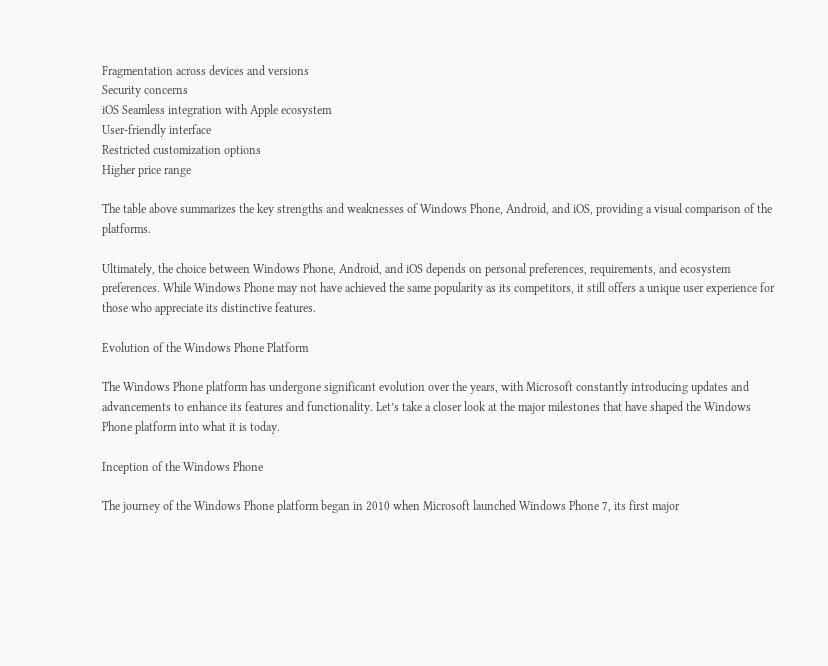Fragmentation across devices and versions
Security concerns
iOS Seamless integration with Apple ecosystem
User-friendly interface
Restricted customization options
Higher price range

The table above summarizes the key strengths and weaknesses of Windows Phone, Android, and iOS, providing a visual comparison of the platforms.

Ultimately, the choice between Windows Phone, Android, and iOS depends on personal preferences, requirements, and ecosystem preferences. While Windows Phone may not have achieved the same popularity as its competitors, it still offers a unique user experience for those who appreciate its distinctive features.

Evolution of the Windows Phone Platform

The Windows Phone platform has undergone significant evolution over the years, with Microsoft constantly introducing updates and advancements to enhance its features and functionality. Let’s take a closer look at the major milestones that have shaped the Windows Phone platform into what it is today.

Inception of the Windows Phone

The journey of the Windows Phone platform began in 2010 when Microsoft launched Windows Phone 7, its first major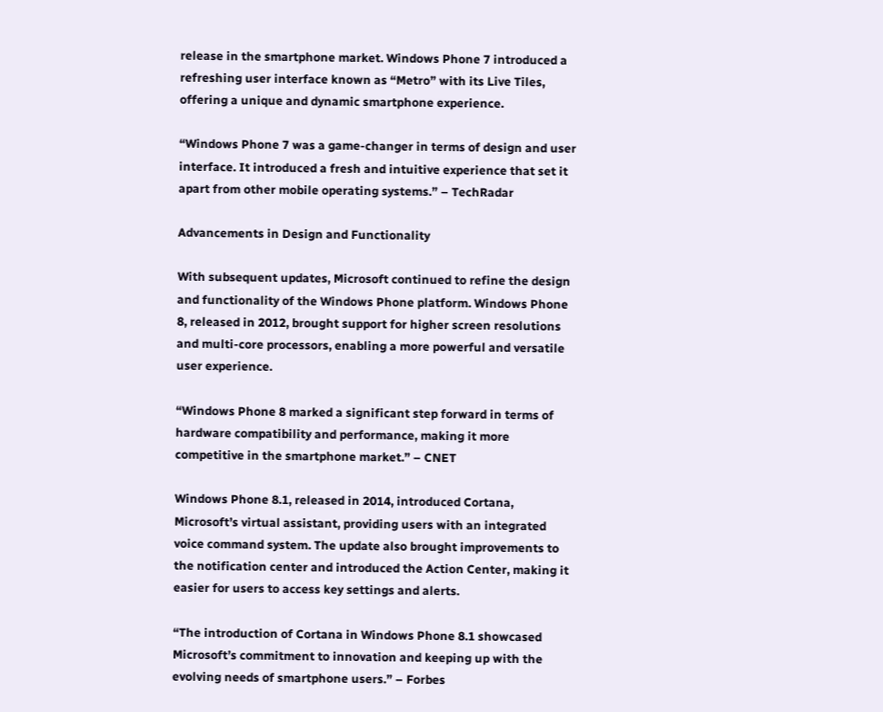release in the smartphone market. Windows Phone 7 introduced a refreshing user interface known as “Metro” with its Live Tiles, offering a unique and dynamic smartphone experience.

“Windows Phone 7 was a game-changer in terms of design and user interface. It introduced a fresh and intuitive experience that set it apart from other mobile operating systems.” – TechRadar

Advancements in Design and Functionality

With subsequent updates, Microsoft continued to refine the design and functionality of the Windows Phone platform. Windows Phone 8, released in 2012, brought support for higher screen resolutions and multi-core processors, enabling a more powerful and versatile user experience.

“Windows Phone 8 marked a significant step forward in terms of hardware compatibility and performance, making it more competitive in the smartphone market.” – CNET

Windows Phone 8.1, released in 2014, introduced Cortana, Microsoft’s virtual assistant, providing users with an integrated voice command system. The update also brought improvements to the notification center and introduced the Action Center, making it easier for users to access key settings and alerts.

“The introduction of Cortana in Windows Phone 8.1 showcased Microsoft’s commitment to innovation and keeping up with the evolving needs of smartphone users.” – Forbes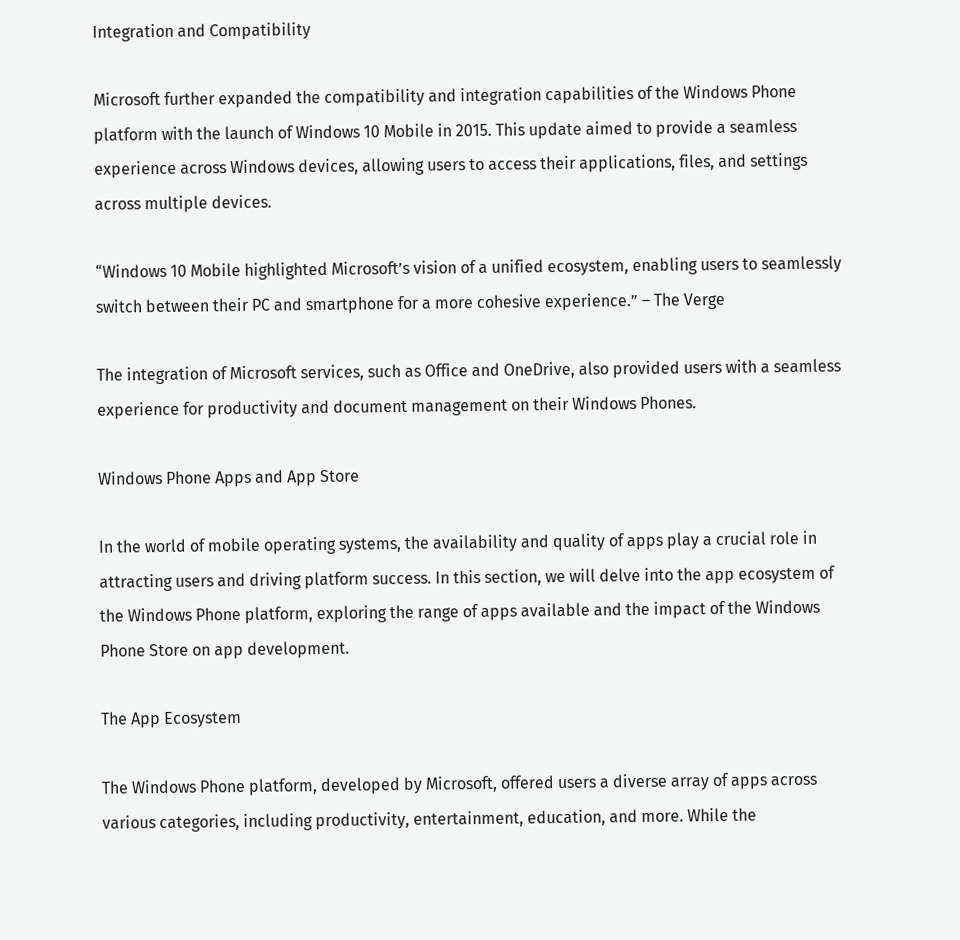Integration and Compatibility

Microsoft further expanded the compatibility and integration capabilities of the Windows Phone platform with the launch of Windows 10 Mobile in 2015. This update aimed to provide a seamless experience across Windows devices, allowing users to access their applications, files, and settings across multiple devices.

“Windows 10 Mobile highlighted Microsoft’s vision of a unified ecosystem, enabling users to seamlessly switch between their PC and smartphone for a more cohesive experience.” – The Verge

The integration of Microsoft services, such as Office and OneDrive, also provided users with a seamless experience for productivity and document management on their Windows Phones.

Windows Phone Apps and App Store

In the world of mobile operating systems, the availability and quality of apps play a crucial role in attracting users and driving platform success. In this section, we will delve into the app ecosystem of the Windows Phone platform, exploring the range of apps available and the impact of the Windows Phone Store on app development.

The App Ecosystem

The Windows Phone platform, developed by Microsoft, offered users a diverse array of apps across various categories, including productivity, entertainment, education, and more. While the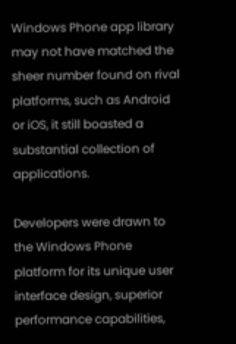Windows Phone app library may not have matched the sheer number found on rival platforms, such as Android or iOS, it still boasted a substantial collection of applications.

Developers were drawn to the Windows Phone platform for its unique user interface design, superior performance capabilities,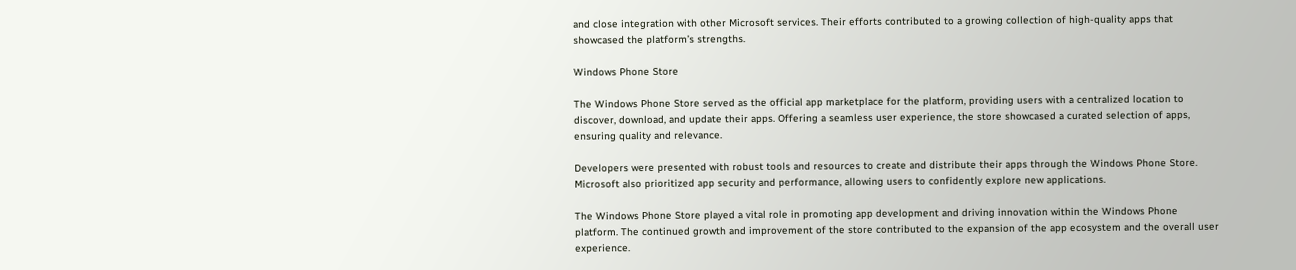and close integration with other Microsoft services. Their efforts contributed to a growing collection of high-quality apps that showcased the platform’s strengths.

Windows Phone Store

The Windows Phone Store served as the official app marketplace for the platform, providing users with a centralized location to discover, download, and update their apps. Offering a seamless user experience, the store showcased a curated selection of apps, ensuring quality and relevance.

Developers were presented with robust tools and resources to create and distribute their apps through the Windows Phone Store. Microsoft also prioritized app security and performance, allowing users to confidently explore new applications.

The Windows Phone Store played a vital role in promoting app development and driving innovation within the Windows Phone platform. The continued growth and improvement of the store contributed to the expansion of the app ecosystem and the overall user experience.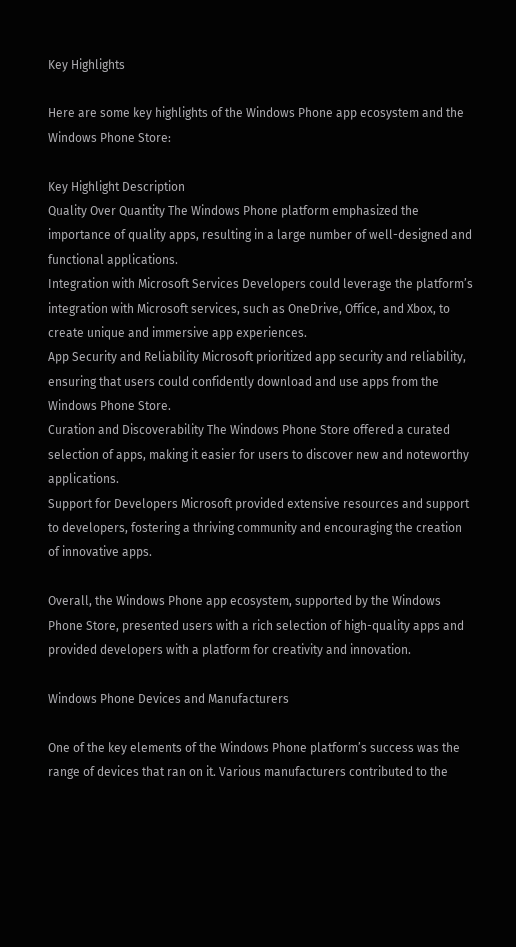Key Highlights

Here are some key highlights of the Windows Phone app ecosystem and the Windows Phone Store:

Key Highlight Description
Quality Over Quantity The Windows Phone platform emphasized the importance of quality apps, resulting in a large number of well-designed and functional applications.
Integration with Microsoft Services Developers could leverage the platform’s integration with Microsoft services, such as OneDrive, Office, and Xbox, to create unique and immersive app experiences.
App Security and Reliability Microsoft prioritized app security and reliability, ensuring that users could confidently download and use apps from the Windows Phone Store.
Curation and Discoverability The Windows Phone Store offered a curated selection of apps, making it easier for users to discover new and noteworthy applications.
Support for Developers Microsoft provided extensive resources and support to developers, fostering a thriving community and encouraging the creation of innovative apps.

Overall, the Windows Phone app ecosystem, supported by the Windows Phone Store, presented users with a rich selection of high-quality apps and provided developers with a platform for creativity and innovation.

Windows Phone Devices and Manufacturers

One of the key elements of the Windows Phone platform’s success was the range of devices that ran on it. Various manufacturers contributed to the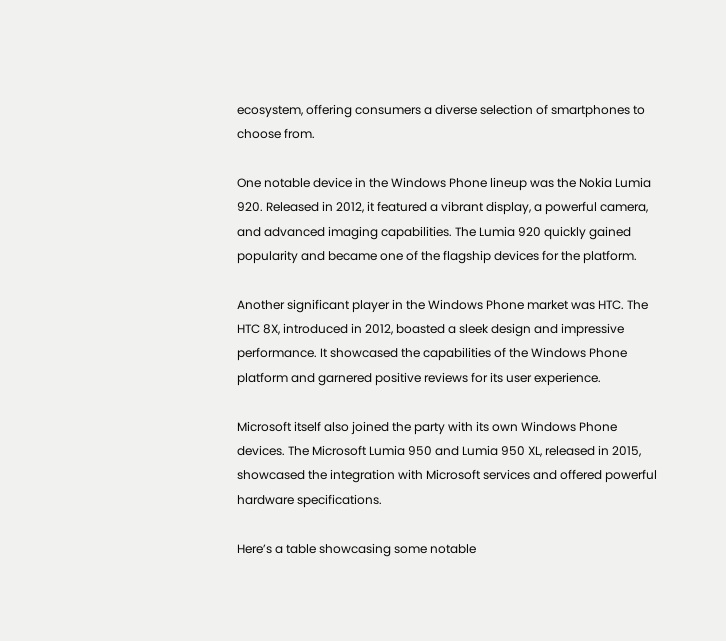ecosystem, offering consumers a diverse selection of smartphones to choose from.

One notable device in the Windows Phone lineup was the Nokia Lumia 920. Released in 2012, it featured a vibrant display, a powerful camera, and advanced imaging capabilities. The Lumia 920 quickly gained popularity and became one of the flagship devices for the platform.

Another significant player in the Windows Phone market was HTC. The HTC 8X, introduced in 2012, boasted a sleek design and impressive performance. It showcased the capabilities of the Windows Phone platform and garnered positive reviews for its user experience.

Microsoft itself also joined the party with its own Windows Phone devices. The Microsoft Lumia 950 and Lumia 950 XL, released in 2015, showcased the integration with Microsoft services and offered powerful hardware specifications.

Here’s a table showcasing some notable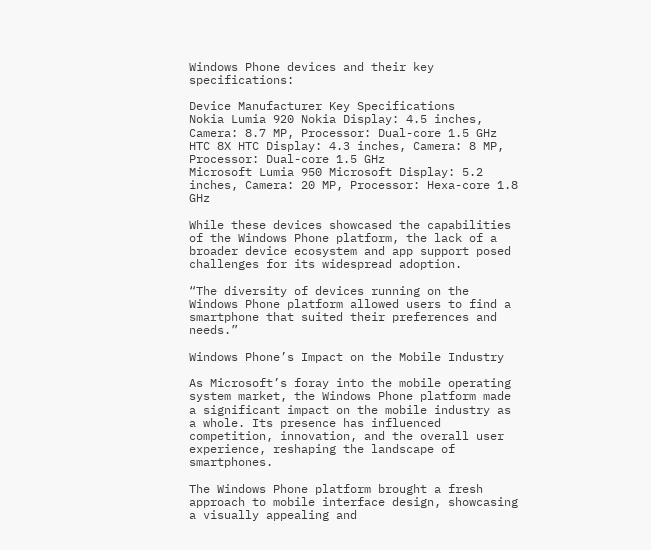Windows Phone devices and their key specifications:

Device Manufacturer Key Specifications
Nokia Lumia 920 Nokia Display: 4.5 inches, Camera: 8.7 MP, Processor: Dual-core 1.5 GHz
HTC 8X HTC Display: 4.3 inches, Camera: 8 MP, Processor: Dual-core 1.5 GHz
Microsoft Lumia 950 Microsoft Display: 5.2 inches, Camera: 20 MP, Processor: Hexa-core 1.8 GHz

While these devices showcased the capabilities of the Windows Phone platform, the lack of a broader device ecosystem and app support posed challenges for its widespread adoption.

“The diversity of devices running on the Windows Phone platform allowed users to find a smartphone that suited their preferences and needs.”

Windows Phone’s Impact on the Mobile Industry

As Microsoft’s foray into the mobile operating system market, the Windows Phone platform made a significant impact on the mobile industry as a whole. Its presence has influenced competition, innovation, and the overall user experience, reshaping the landscape of smartphones.

The Windows Phone platform brought a fresh approach to mobile interface design, showcasing a visually appealing and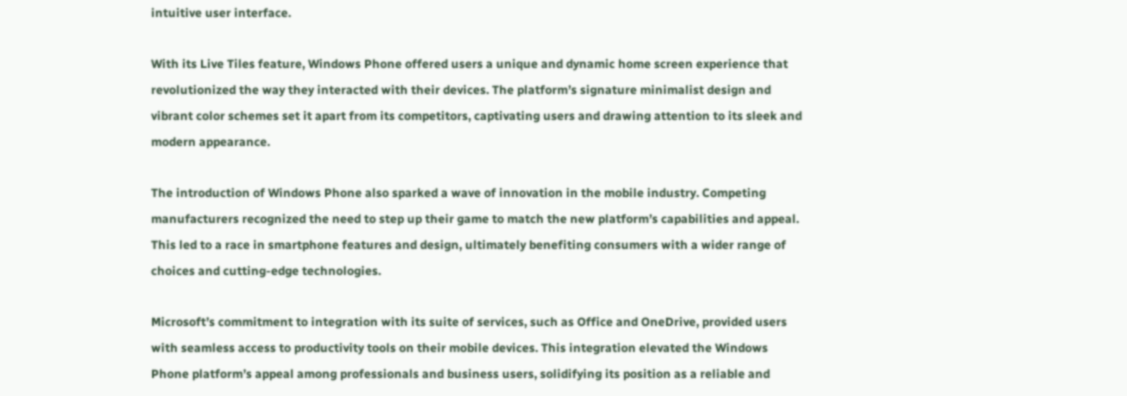intuitive user interface.

With its Live Tiles feature, Windows Phone offered users a unique and dynamic home screen experience that revolutionized the way they interacted with their devices. The platform’s signature minimalist design and vibrant color schemes set it apart from its competitors, captivating users and drawing attention to its sleek and modern appearance.

The introduction of Windows Phone also sparked a wave of innovation in the mobile industry. Competing manufacturers recognized the need to step up their game to match the new platform’s capabilities and appeal. This led to a race in smartphone features and design, ultimately benefiting consumers with a wider range of choices and cutting-edge technologies.

Microsoft’s commitment to integration with its suite of services, such as Office and OneDrive, provided users with seamless access to productivity tools on their mobile devices. This integration elevated the Windows Phone platform’s appeal among professionals and business users, solidifying its position as a reliable and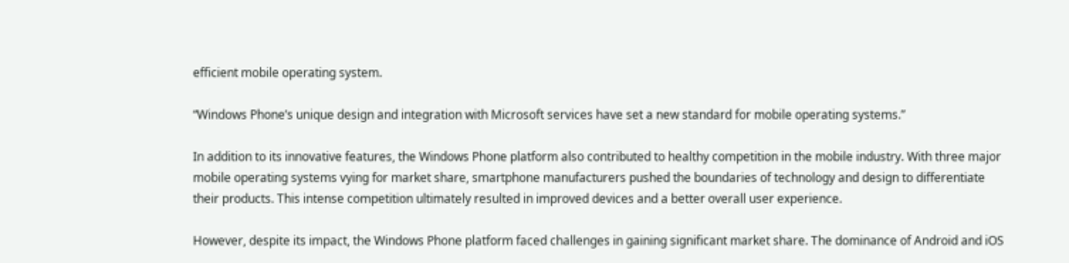efficient mobile operating system.

“Windows Phone’s unique design and integration with Microsoft services have set a new standard for mobile operating systems.”

In addition to its innovative features, the Windows Phone platform also contributed to healthy competition in the mobile industry. With three major mobile operating systems vying for market share, smartphone manufacturers pushed the boundaries of technology and design to differentiate their products. This intense competition ultimately resulted in improved devices and a better overall user experience.

However, despite its impact, the Windows Phone platform faced challenges in gaining significant market share. The dominance of Android and iOS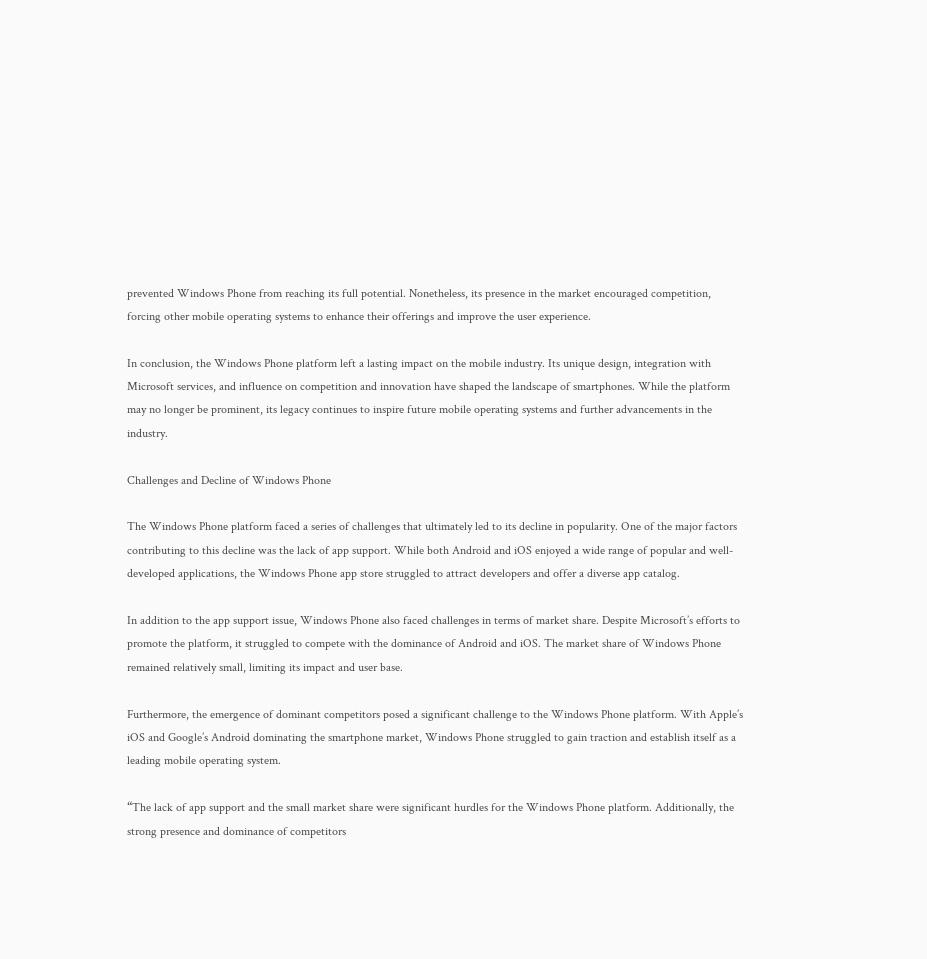prevented Windows Phone from reaching its full potential. Nonetheless, its presence in the market encouraged competition, forcing other mobile operating systems to enhance their offerings and improve the user experience.

In conclusion, the Windows Phone platform left a lasting impact on the mobile industry. Its unique design, integration with Microsoft services, and influence on competition and innovation have shaped the landscape of smartphones. While the platform may no longer be prominent, its legacy continues to inspire future mobile operating systems and further advancements in the industry.

Challenges and Decline of Windows Phone

The Windows Phone platform faced a series of challenges that ultimately led to its decline in popularity. One of the major factors contributing to this decline was the lack of app support. While both Android and iOS enjoyed a wide range of popular and well-developed applications, the Windows Phone app store struggled to attract developers and offer a diverse app catalog.

In addition to the app support issue, Windows Phone also faced challenges in terms of market share. Despite Microsoft’s efforts to promote the platform, it struggled to compete with the dominance of Android and iOS. The market share of Windows Phone remained relatively small, limiting its impact and user base.

Furthermore, the emergence of dominant competitors posed a significant challenge to the Windows Phone platform. With Apple’s iOS and Google’s Android dominating the smartphone market, Windows Phone struggled to gain traction and establish itself as a leading mobile operating system.

“The lack of app support and the small market share were significant hurdles for the Windows Phone platform. Additionally, the strong presence and dominance of competitors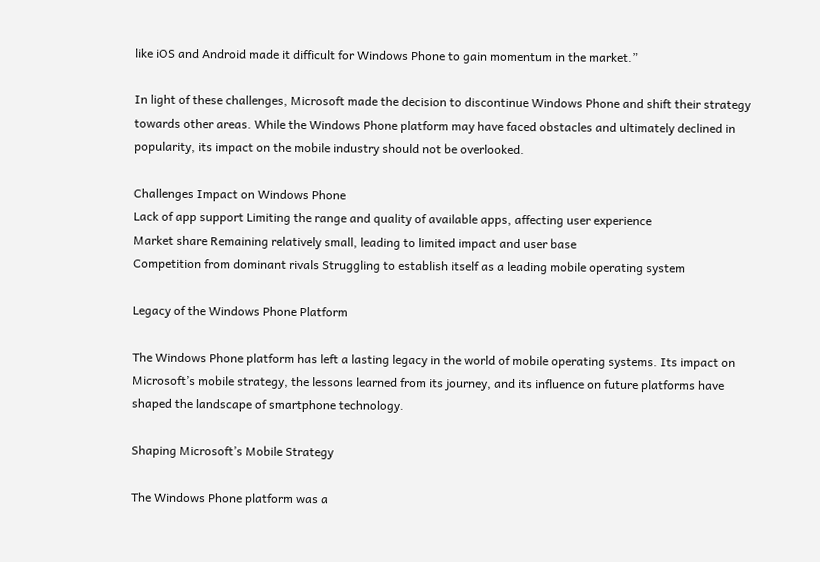like iOS and Android made it difficult for Windows Phone to gain momentum in the market.”

In light of these challenges, Microsoft made the decision to discontinue Windows Phone and shift their strategy towards other areas. While the Windows Phone platform may have faced obstacles and ultimately declined in popularity, its impact on the mobile industry should not be overlooked.

Challenges Impact on Windows Phone
Lack of app support Limiting the range and quality of available apps, affecting user experience
Market share Remaining relatively small, leading to limited impact and user base
Competition from dominant rivals Struggling to establish itself as a leading mobile operating system

Legacy of the Windows Phone Platform

The Windows Phone platform has left a lasting legacy in the world of mobile operating systems. Its impact on Microsoft’s mobile strategy, the lessons learned from its journey, and its influence on future platforms have shaped the landscape of smartphone technology.

Shaping Microsoft’s Mobile Strategy

The Windows Phone platform was a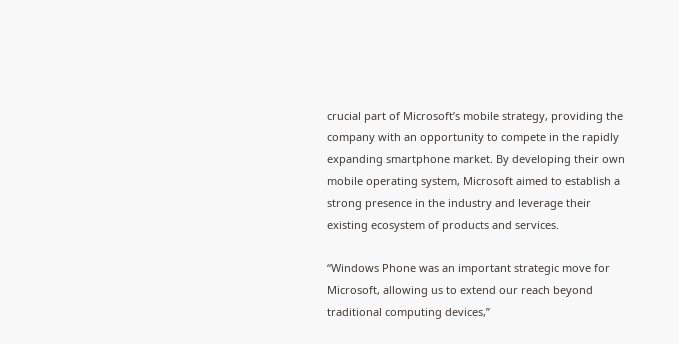crucial part of Microsoft’s mobile strategy, providing the company with an opportunity to compete in the rapidly expanding smartphone market. By developing their own mobile operating system, Microsoft aimed to establish a strong presence in the industry and leverage their existing ecosystem of products and services.

“Windows Phone was an important strategic move for Microsoft, allowing us to extend our reach beyond traditional computing devices,”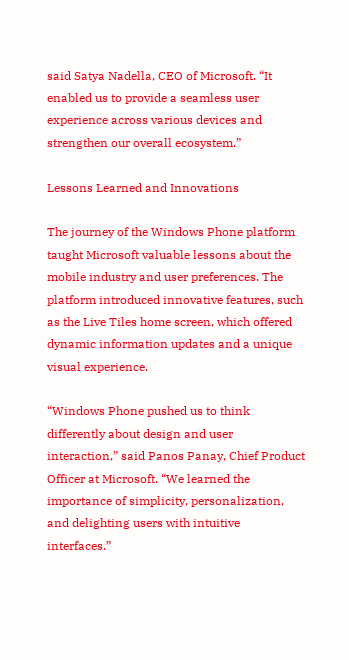said Satya Nadella, CEO of Microsoft. “It enabled us to provide a seamless user experience across various devices and strengthen our overall ecosystem.”

Lessons Learned and Innovations

The journey of the Windows Phone platform taught Microsoft valuable lessons about the mobile industry and user preferences. The platform introduced innovative features, such as the Live Tiles home screen, which offered dynamic information updates and a unique visual experience.

“Windows Phone pushed us to think differently about design and user interaction,” said Panos Panay, Chief Product Officer at Microsoft. “We learned the importance of simplicity, personalization, and delighting users with intuitive interfaces.”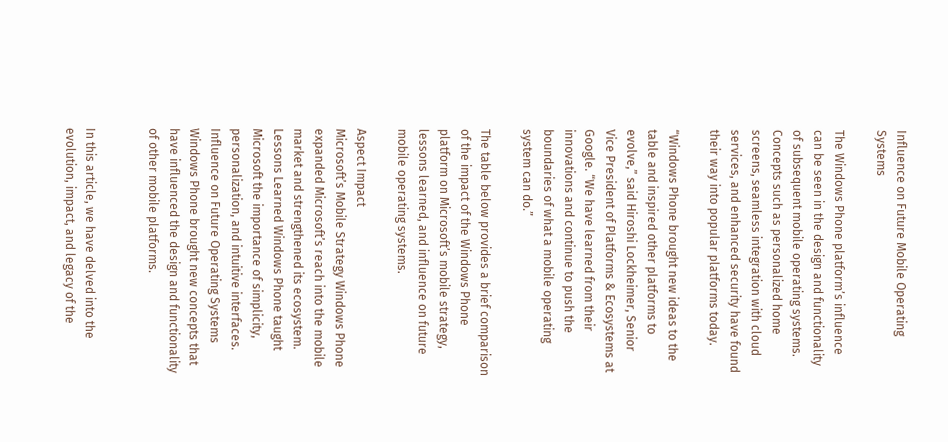Influence on Future Mobile Operating Systems

The Windows Phone platform’s influence can be seen in the design and functionality of subsequent mobile operating systems. Concepts such as personalized home screens, seamless integration with cloud services, and enhanced security have found their way into popular platforms today.

“Windows Phone brought new ideas to the table and inspired other platforms to evolve,” said Hiroshi Lockheimer, Senior Vice President of Platforms & Ecosystems at Google. “We have learned from their innovations and continue to push the boundaries of what a mobile operating system can do.”

The table below provides a brief comparison of the impact of the Windows Phone platform on Microsoft’s mobile strategy, lessons learned, and influence on future mobile operating systems.

Aspect Impact
Microsoft’s Mobile Strategy Windows Phone expanded Microsoft’s reach into the mobile market and strengthened its ecosystem.
Lessons Learned Windows Phone taught Microsoft the importance of simplicity, personalization, and intuitive interfaces.
Influence on Future Operating Systems Windows Phone brought new concepts that have influenced the design and functionality of other mobile platforms.


In this article, we have delved into the evolution, impact, and legacy of the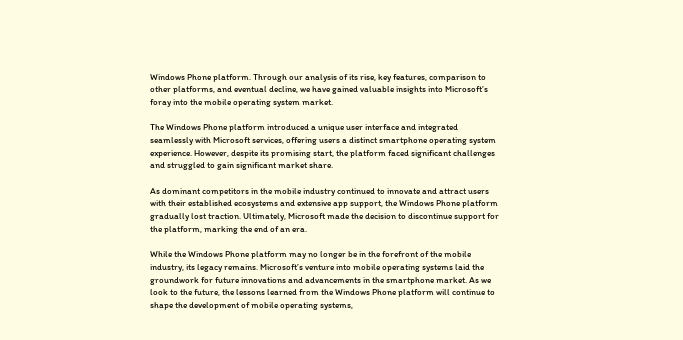Windows Phone platform. Through our analysis of its rise, key features, comparison to other platforms, and eventual decline, we have gained valuable insights into Microsoft’s foray into the mobile operating system market.

The Windows Phone platform introduced a unique user interface and integrated seamlessly with Microsoft services, offering users a distinct smartphone operating system experience. However, despite its promising start, the platform faced significant challenges and struggled to gain significant market share.

As dominant competitors in the mobile industry continued to innovate and attract users with their established ecosystems and extensive app support, the Windows Phone platform gradually lost traction. Ultimately, Microsoft made the decision to discontinue support for the platform, marking the end of an era.

While the Windows Phone platform may no longer be in the forefront of the mobile industry, its legacy remains. Microsoft’s venture into mobile operating systems laid the groundwork for future innovations and advancements in the smartphone market. As we look to the future, the lessons learned from the Windows Phone platform will continue to shape the development of mobile operating systems,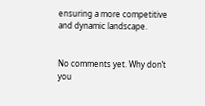ensuring a more competitive and dynamic landscape.


No comments yet. Why don’t you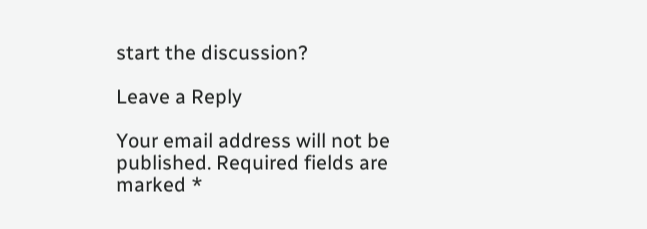start the discussion?

Leave a Reply

Your email address will not be published. Required fields are marked *